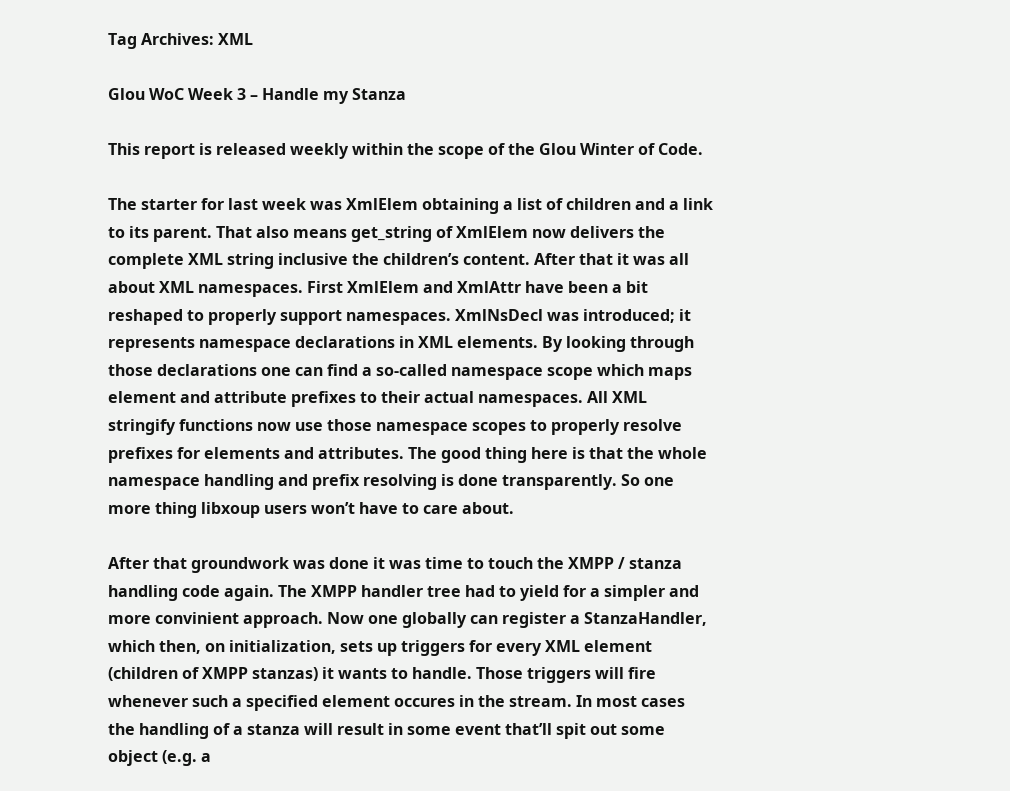Tag Archives: XML

Glou WoC Week 3 – Handle my Stanza

This report is released weekly within the scope of the Glou Winter of Code.

The starter for last week was XmlElem obtaining a list of children and a link to its parent. That also means get_string of XmlElem now delivers the complete XML string inclusive the children’s content. After that it was all about XML namespaces. First XmlElem and XmlAttr have been a bit reshaped to properly support namespaces. XmlNsDecl was introduced; it represents namespace declarations in XML elements. By looking through those declarations one can find a so-called namespace scope which maps element and attribute prefixes to their actual namespaces. All XML stringify functions now use those namespace scopes to properly resolve prefixes for elements and attributes. The good thing here is that the whole namespace handling and prefix resolving is done transparently. So one more thing libxoup users won’t have to care about.

After that groundwork was done it was time to touch the XMPP / stanza handling code again. The XMPP handler tree had to yield for a simpler and more convinient approach. Now one globally can register a StanzaHandler, which then, on initialization, sets up triggers for every XML element (children of XMPP stanzas) it wants to handle. Those triggers will fire whenever such a specified element occures in the stream. In most cases the handling of a stanza will result in some event that’ll spit out some object (e.g. a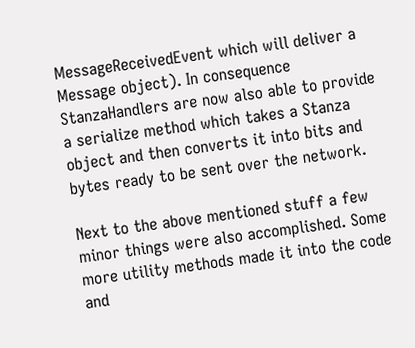MessageReceivedEvent which will deliver a Message object). In consequence StanzaHandlers are now also able to provide a serialize method which takes a Stanza object and then converts it into bits and bytes ready to be sent over the network.

Next to the above mentioned stuff a few minor things were also accomplished. Some more utility methods made it into the code and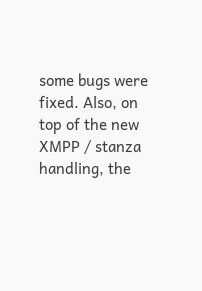some bugs were fixed. Also, on top of the new XMPP / stanza handling, the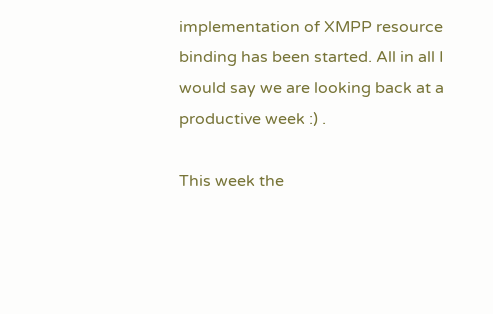implementation of XMPP resource binding has been started. All in all I would say we are looking back at a productive week :) .

This week the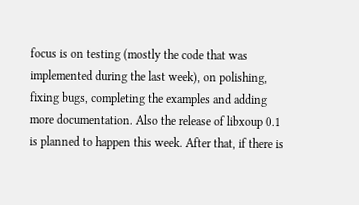focus is on testing (mostly the code that was implemented during the last week), on polishing, fixing bugs, completing the examples and adding more documentation. Also the release of libxoup 0.1 is planned to happen this week. After that, if there is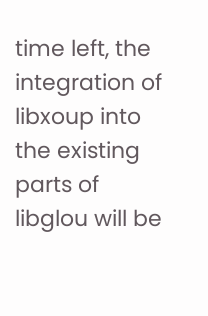time left, the integration of libxoup into the existing parts of libglou will be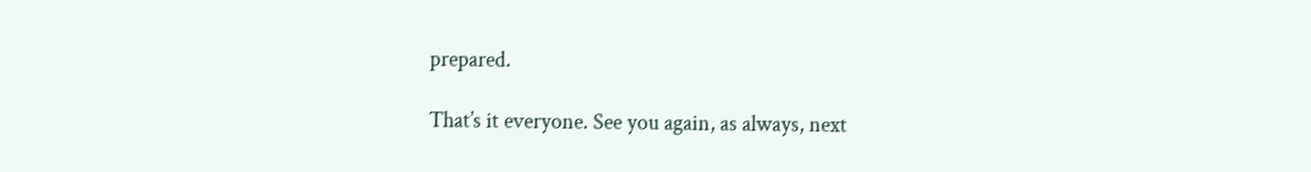prepared.

That’s it everyone. See you again, as always, next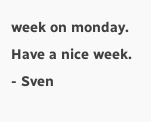week on monday. Have a nice week.
- Sven